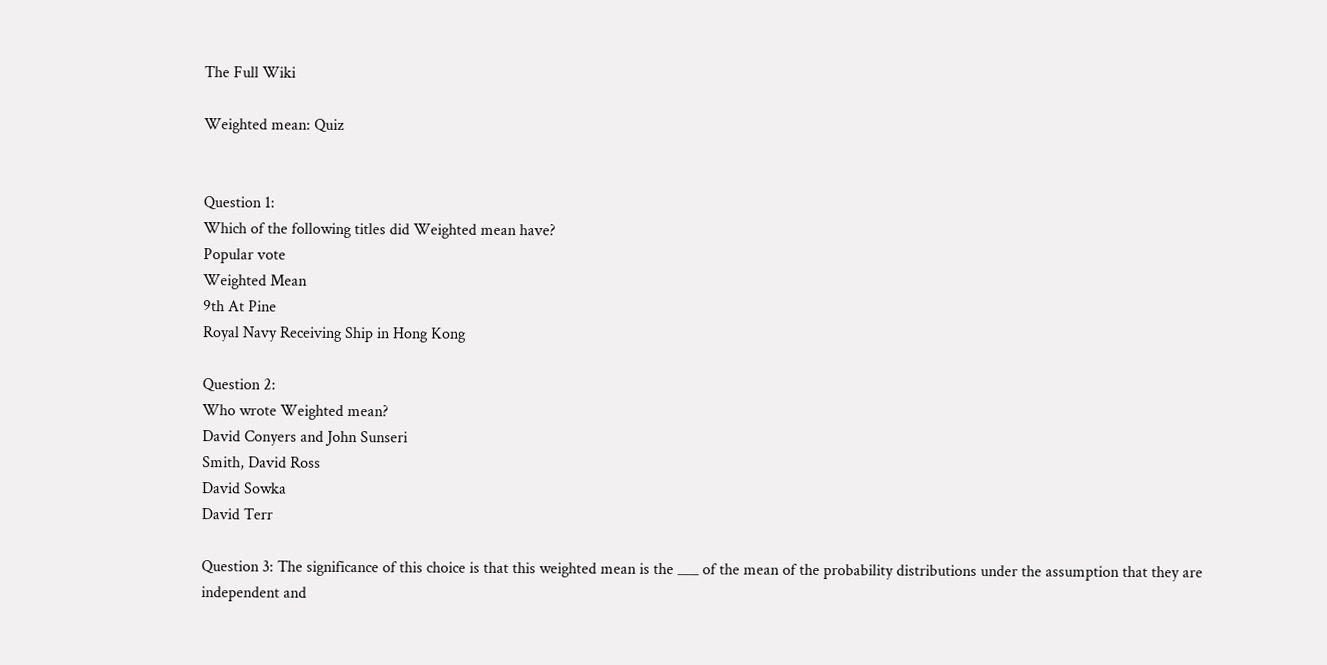The Full Wiki

Weighted mean: Quiz


Question 1:
Which of the following titles did Weighted mean have?
Popular vote
Weighted Mean
9th At Pine
Royal Navy Receiving Ship in Hong Kong

Question 2:
Who wrote Weighted mean?
David Conyers and John Sunseri
Smith, David Ross
David Sowka
David Terr

Question 3: The significance of this choice is that this weighted mean is the ___ of the mean of the probability distributions under the assumption that they are independent and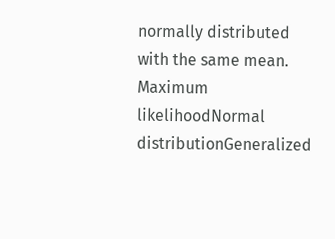normally distributed with the same mean.
Maximum likelihoodNormal distributionGeneralized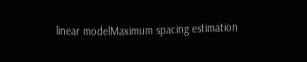linear modelMaximum spacing estimation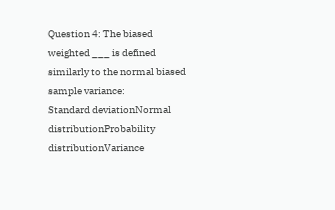Question 4: The biased weighted ___ is defined similarly to the normal biased sample variance:
Standard deviationNormal distributionProbability distributionVariance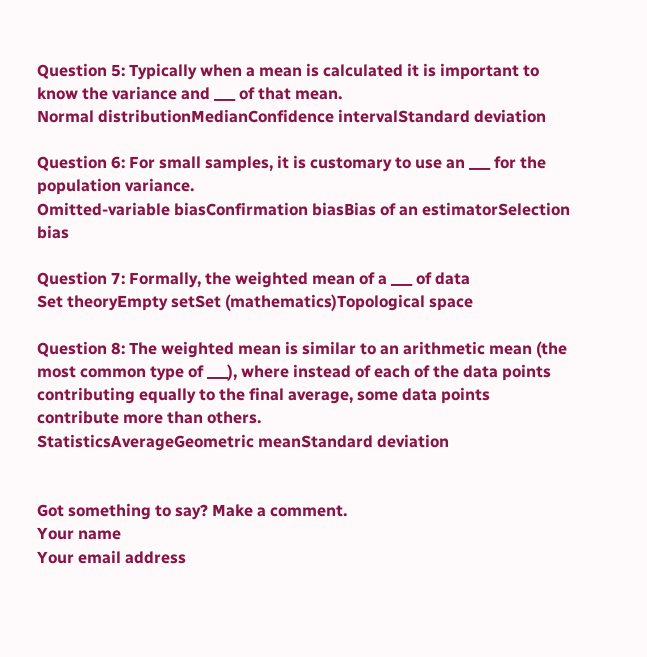Question 5: Typically when a mean is calculated it is important to know the variance and ___ of that mean.
Normal distributionMedianConfidence intervalStandard deviation

Question 6: For small samples, it is customary to use an ___ for the population variance.
Omitted-variable biasConfirmation biasBias of an estimatorSelection bias

Question 7: Formally, the weighted mean of a ___ of data
Set theoryEmpty setSet (mathematics)Topological space

Question 8: The weighted mean is similar to an arithmetic mean (the most common type of ___), where instead of each of the data points contributing equally to the final average, some data points contribute more than others.
StatisticsAverageGeometric meanStandard deviation


Got something to say? Make a comment.
Your name
Your email address